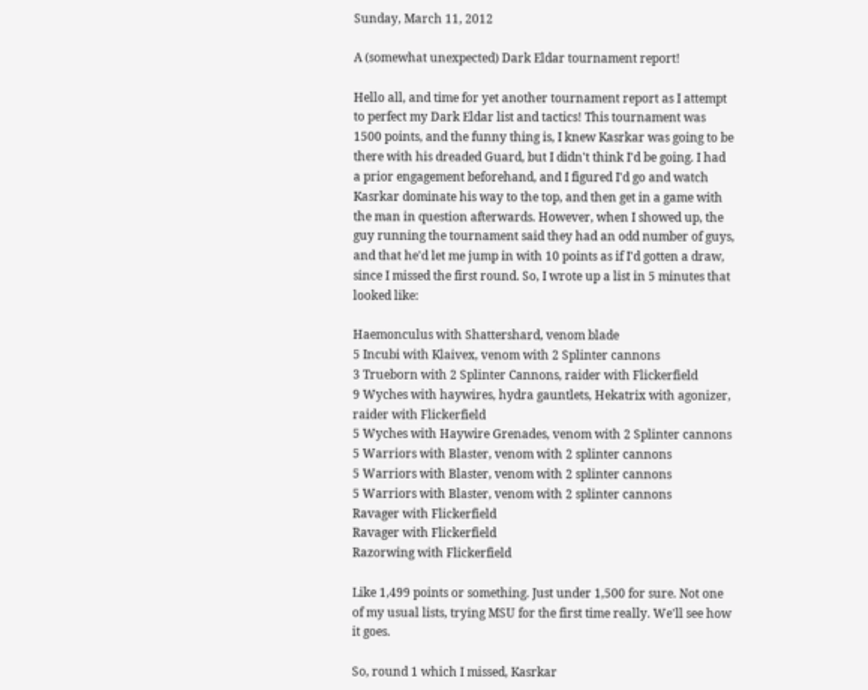Sunday, March 11, 2012

A (somewhat unexpected) Dark Eldar tournament report!

Hello all, and time for yet another tournament report as I attempt to perfect my Dark Eldar list and tactics! This tournament was 1500 points, and the funny thing is, I knew Kasrkar was going to be there with his dreaded Guard, but I didn't think I'd be going. I had a prior engagement beforehand, and I figured I'd go and watch Kasrkar dominate his way to the top, and then get in a game with the man in question afterwards. However, when I showed up, the guy running the tournament said they had an odd number of guys, and that he'd let me jump in with 10 points as if I'd gotten a draw, since I missed the first round. So, I wrote up a list in 5 minutes that looked like:

Haemonculus with Shattershard, venom blade
5 Incubi with Klaivex, venom with 2 Splinter cannons
3 Trueborn with 2 Splinter Cannons, raider with Flickerfield
9 Wyches with haywires, hydra gauntlets, Hekatrix with agonizer, raider with Flickerfield
5 Wyches with Haywire Grenades, venom with 2 Splinter cannons
5 Warriors with Blaster, venom with 2 splinter cannons
5 Warriors with Blaster, venom with 2 splinter cannons
5 Warriors with Blaster, venom with 2 splinter cannons
Ravager with Flickerfield
Ravager with Flickerfield
Razorwing with Flickerfield

Like 1,499 points or something. Just under 1,500 for sure. Not one of my usual lists, trying MSU for the first time really. We'll see how it goes.

So, round 1 which I missed, Kasrkar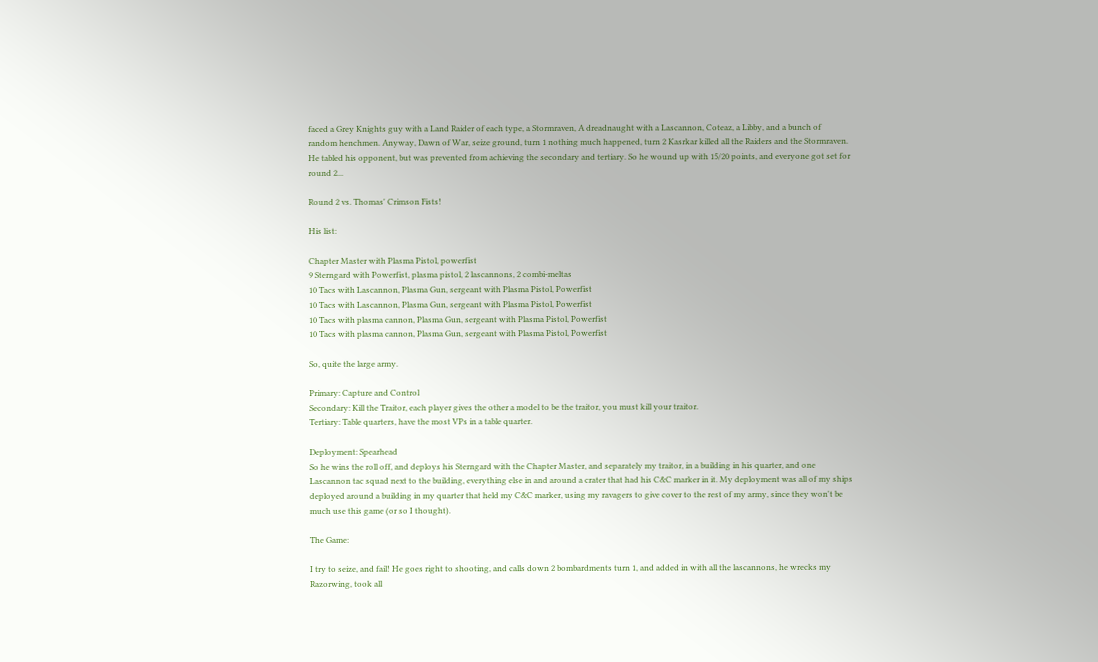faced a Grey Knights guy with a Land Raider of each type, a Stormraven, A dreadnaught with a Lascannon, Coteaz, a Libby, and a bunch of random henchmen. Anyway, Dawn of War, seize ground, turn 1 nothing much happened, turn 2 Kasrkar killed all the Raiders and the Stormraven. He tabled his opponent, but was prevented from achieving the secondary and tertiary. So he wound up with 15/20 points, and everyone got set for round 2...

Round 2 vs. Thomas' Crimson Fists!

His list:

Chapter Master with Plasma Pistol, powerfist
9 Sterngard with Powerfist, plasma pistol, 2 lascannons, 2 combi-meltas
10 Tacs with Lascannon, Plasma Gun, sergeant with Plasma Pistol, Powerfist
10 Tacs with Lascannon, Plasma Gun, sergeant with Plasma Pistol, Powerfist
10 Tacs with plasma cannon, Plasma Gun, sergeant with Plasma Pistol, Powerfist
10 Tacs with plasma cannon, Plasma Gun, sergeant with Plasma Pistol, Powerfist

So, quite the large army.

Primary: Capture and Control
Secondary: Kill the Traitor, each player gives the other a model to be the traitor, you must kill your traitor.
Tertiary: Table quarters, have the most VPs in a table quarter.

Deployment: Spearhead
So he wins the roll off, and deploys his Sterngard with the Chapter Master, and separately my traitor, in a building in his quarter, and one Lascannon tac squad next to the building, everything else in and around a crater that had his C&C marker in it. My deployment was all of my ships deployed around a building in my quarter that held my C&C marker, using my ravagers to give cover to the rest of my army, since they won't be much use this game (or so I thought).

The Game:

I try to seize, and fail! He goes right to shooting, and calls down 2 bombardments turn 1, and added in with all the lascannons, he wrecks my Razorwing, took all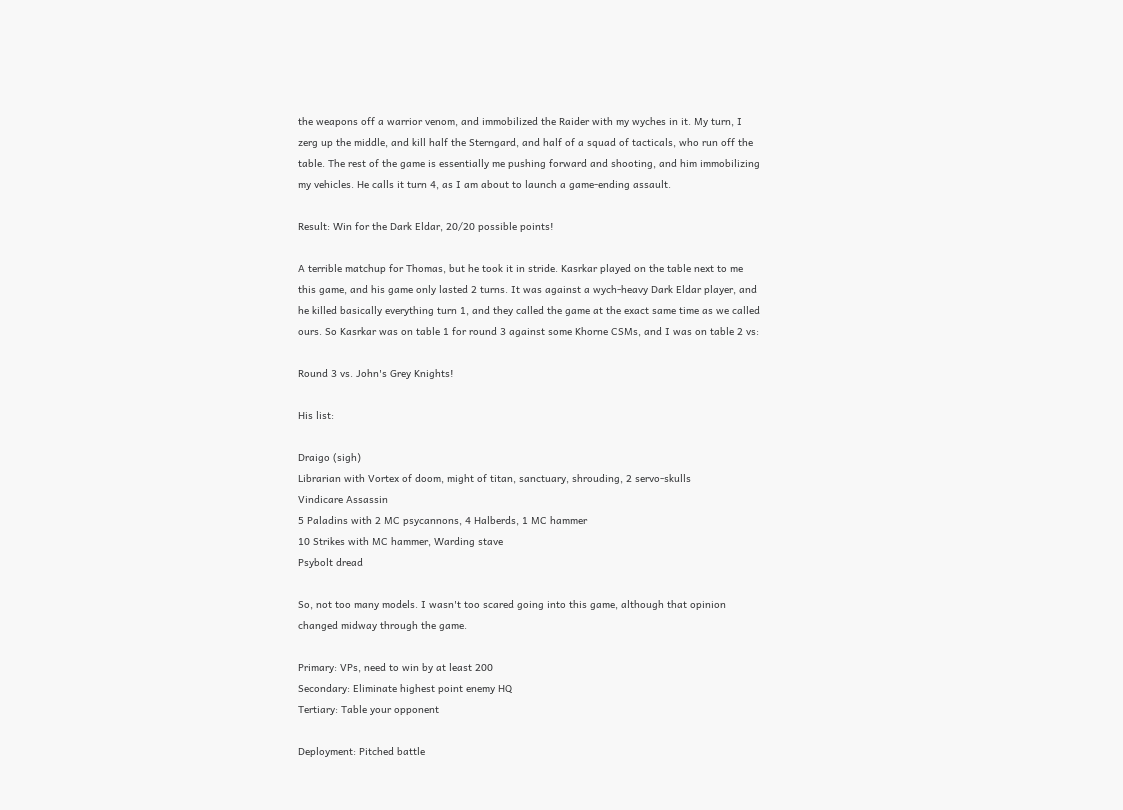the weapons off a warrior venom, and immobilized the Raider with my wyches in it. My turn, I zerg up the middle, and kill half the Sterngard, and half of a squad of tacticals, who run off the table. The rest of the game is essentially me pushing forward and shooting, and him immobilizing my vehicles. He calls it turn 4, as I am about to launch a game-ending assault.

Result: Win for the Dark Eldar, 20/20 possible points!

A terrible matchup for Thomas, but he took it in stride. Kasrkar played on the table next to me this game, and his game only lasted 2 turns. It was against a wych-heavy Dark Eldar player, and he killed basically everything turn 1, and they called the game at the exact same time as we called ours. So Kasrkar was on table 1 for round 3 against some Khorne CSMs, and I was on table 2 vs:

Round 3 vs. John's Grey Knights!

His list:

Draigo (sigh)
Librarian with Vortex of doom, might of titan, sanctuary, shrouding, 2 servo-skulls
Vindicare Assassin
5 Paladins with 2 MC psycannons, 4 Halberds, 1 MC hammer
10 Strikes with MC hammer, Warding stave
Psybolt dread

So, not too many models. I wasn't too scared going into this game, although that opinion changed midway through the game.

Primary: VPs, need to win by at least 200
Secondary: Eliminate highest point enemy HQ
Tertiary: Table your opponent

Deployment: Pitched battle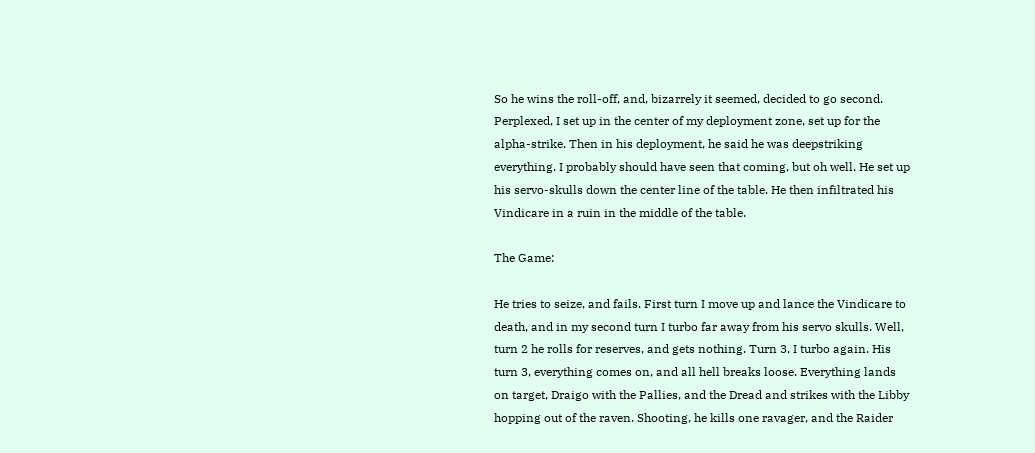So he wins the roll-off, and, bizarrely it seemed, decided to go second. Perplexed, I set up in the center of my deployment zone, set up for the alpha-strike. Then in his deployment, he said he was deepstriking everything. I probably should have seen that coming, but oh well. He set up his servo-skulls down the center line of the table. He then infiltrated his Vindicare in a ruin in the middle of the table.

The Game:

He tries to seize, and fails. First turn I move up and lance the Vindicare to death, and in my second turn I turbo far away from his servo skulls. Well, turn 2 he rolls for reserves, and gets nothing. Turn 3, I turbo again. His turn 3, everything comes on, and all hell breaks loose. Everything lands on target, Draigo with the Pallies, and the Dread and strikes with the Libby hopping out of the raven. Shooting, he kills one ravager, and the Raider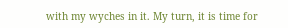with my wyches in it. My turn, it is time for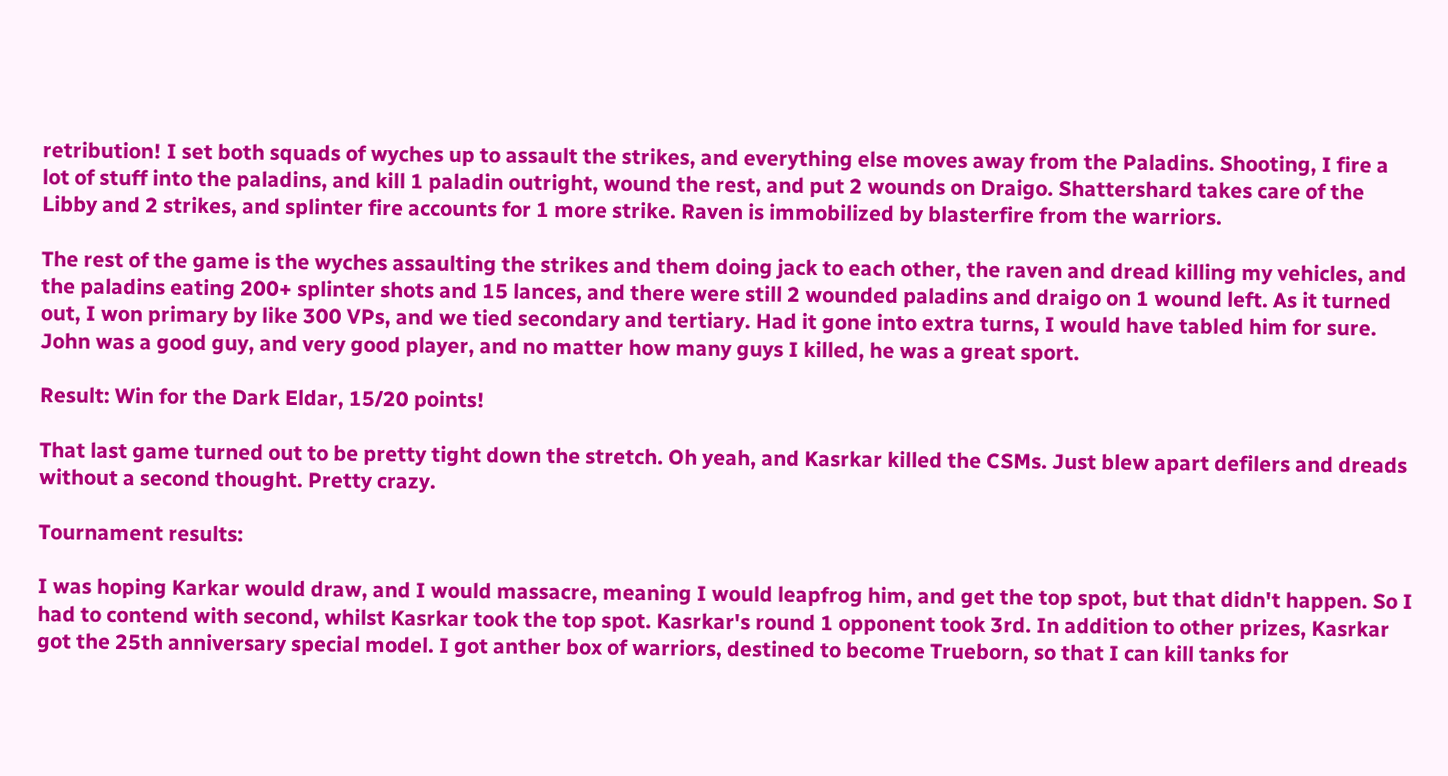retribution! I set both squads of wyches up to assault the strikes, and everything else moves away from the Paladins. Shooting, I fire a lot of stuff into the paladins, and kill 1 paladin outright, wound the rest, and put 2 wounds on Draigo. Shattershard takes care of the Libby and 2 strikes, and splinter fire accounts for 1 more strike. Raven is immobilized by blasterfire from the warriors.

The rest of the game is the wyches assaulting the strikes and them doing jack to each other, the raven and dread killing my vehicles, and the paladins eating 200+ splinter shots and 15 lances, and there were still 2 wounded paladins and draigo on 1 wound left. As it turned out, I won primary by like 300 VPs, and we tied secondary and tertiary. Had it gone into extra turns, I would have tabled him for sure. John was a good guy, and very good player, and no matter how many guys I killed, he was a great sport.

Result: Win for the Dark Eldar, 15/20 points!

That last game turned out to be pretty tight down the stretch. Oh yeah, and Kasrkar killed the CSMs. Just blew apart defilers and dreads without a second thought. Pretty crazy.

Tournament results:

I was hoping Karkar would draw, and I would massacre, meaning I would leapfrog him, and get the top spot, but that didn't happen. So I had to contend with second, whilst Kasrkar took the top spot. Kasrkar's round 1 opponent took 3rd. In addition to other prizes, Kasrkar got the 25th anniversary special model. I got anther box of warriors, destined to become Trueborn, so that I can kill tanks for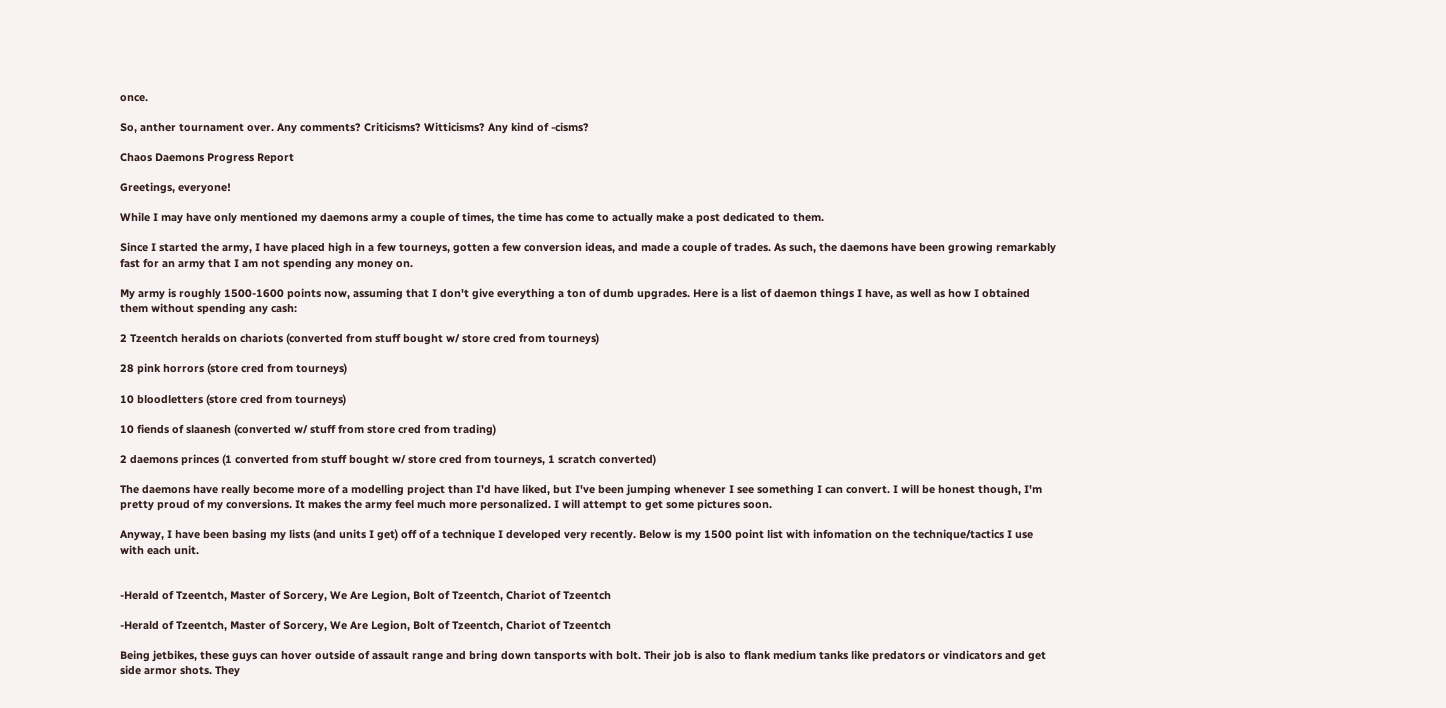once.

So, anther tournament over. Any comments? Criticisms? Witticisms? Any kind of -cisms?

Chaos Daemons Progress Report

Greetings, everyone!

While I may have only mentioned my daemons army a couple of times, the time has come to actually make a post dedicated to them.

Since I started the army, I have placed high in a few tourneys, gotten a few conversion ideas, and made a couple of trades. As such, the daemons have been growing remarkably fast for an army that I am not spending any money on.

My army is roughly 1500-1600 points now, assuming that I don't give everything a ton of dumb upgrades. Here is a list of daemon things I have, as well as how I obtained them without spending any cash:

2 Tzeentch heralds on chariots (converted from stuff bought w/ store cred from tourneys)

28 pink horrors (store cred from tourneys)

10 bloodletters (store cred from tourneys)

10 fiends of slaanesh (converted w/ stuff from store cred from trading)

2 daemons princes (1 converted from stuff bought w/ store cred from tourneys, 1 scratch converted)

The daemons have really become more of a modelling project than I'd have liked, but I've been jumping whenever I see something I can convert. I will be honest though, I'm pretty proud of my conversions. It makes the army feel much more personalized. I will attempt to get some pictures soon.

Anyway, I have been basing my lists (and units I get) off of a technique I developed very recently. Below is my 1500 point list with infomation on the technique/tactics I use with each unit.


-Herald of Tzeentch, Master of Sorcery, We Are Legion, Bolt of Tzeentch, Chariot of Tzeentch

-Herald of Tzeentch, Master of Sorcery, We Are Legion, Bolt of Tzeentch, Chariot of Tzeentch

Being jetbikes, these guys can hover outside of assault range and bring down tansports with bolt. Their job is also to flank medium tanks like predators or vindicators and get side armor shots. They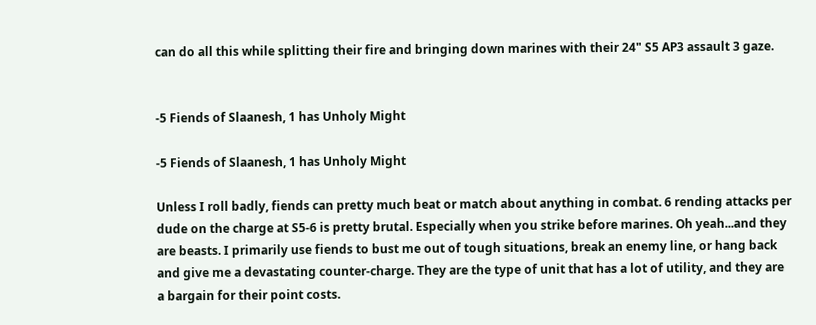can do all this while splitting their fire and bringing down marines with their 24" S5 AP3 assault 3 gaze.


-5 Fiends of Slaanesh, 1 has Unholy Might

-5 Fiends of Slaanesh, 1 has Unholy Might

Unless I roll badly, fiends can pretty much beat or match about anything in combat. 6 rending attacks per dude on the charge at S5-6 is pretty brutal. Especially when you strike before marines. Oh yeah...and they are beasts. I primarily use fiends to bust me out of tough situations, break an enemy line, or hang back and give me a devastating counter-charge. They are the type of unit that has a lot of utility, and they are a bargain for their point costs.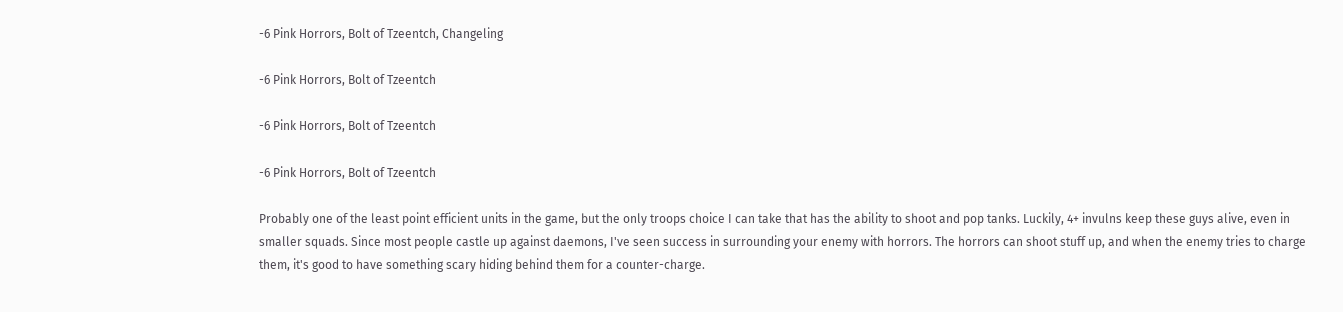-6 Pink Horrors, Bolt of Tzeentch, Changeling

-6 Pink Horrors, Bolt of Tzeentch

-6 Pink Horrors, Bolt of Tzeentch

-6 Pink Horrors, Bolt of Tzeentch

Probably one of the least point efficient units in the game, but the only troops choice I can take that has the ability to shoot and pop tanks. Luckily, 4+ invulns keep these guys alive, even in smaller squads. Since most people castle up against daemons, I've seen success in surrounding your enemy with horrors. The horrors can shoot stuff up, and when the enemy tries to charge them, it's good to have something scary hiding behind them for a counter-charge.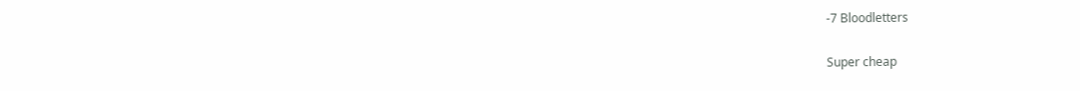-7 Bloodletters

Super cheap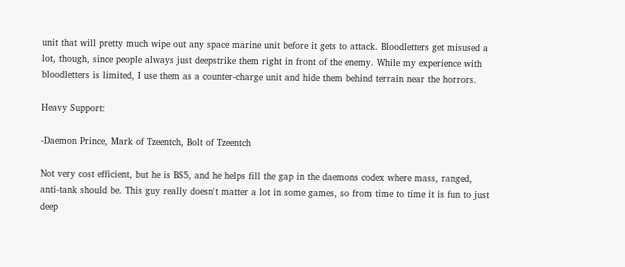unit that will pretty much wipe out any space marine unit before it gets to attack. Bloodletters get misused a lot, though, since people always just deepstrike them right in front of the enemy. While my experience with bloodletters is limited, I use them as a counter-charge unit and hide them behind terrain near the horrors.

Heavy Support:

-Daemon Prince, Mark of Tzeentch, Bolt of Tzeentch

Not very cost efficient, but he is BS5, and he helps fill the gap in the daemons codex where mass, ranged, anti-tank should be. This guy really doesn't matter a lot in some games, so from time to time it is fun to just deep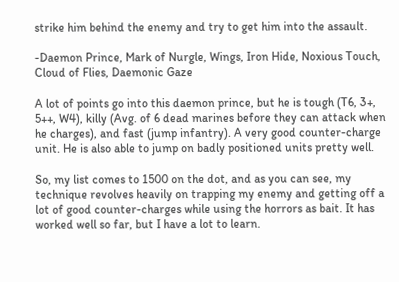strike him behind the enemy and try to get him into the assault.

-Daemon Prince, Mark of Nurgle, Wings, Iron Hide, Noxious Touch, Cloud of Flies, Daemonic Gaze

A lot of points go into this daemon prince, but he is tough (T6, 3+, 5++, W4), killy (Avg. of 6 dead marines before they can attack when he charges), and fast (jump infantry). A very good counter-charge unit. He is also able to jump on badly positioned units pretty well.

So, my list comes to 1500 on the dot, and as you can see, my technique revolves heavily on trapping my enemy and getting off a lot of good counter-charges while using the horrors as bait. It has worked well so far, but I have a lot to learn.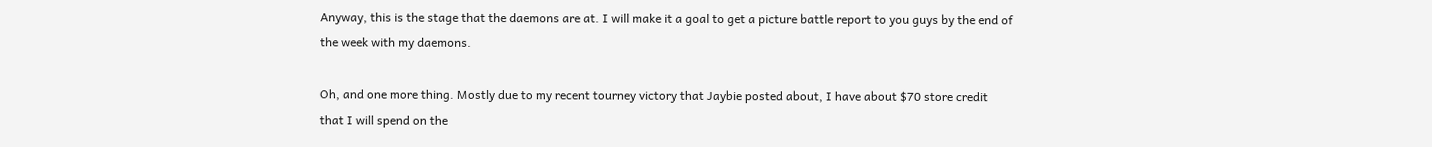Anyway, this is the stage that the daemons are at. I will make it a goal to get a picture battle report to you guys by the end of the week with my daemons.

Oh, and one more thing. Mostly due to my recent tourney victory that Jaybie posted about, I have about $70 store credit that I will spend on the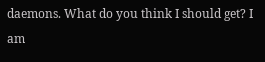daemons. What do you think I should get? I am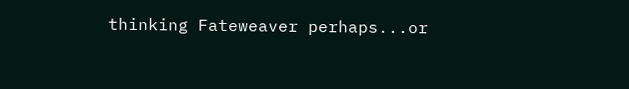thinking Fateweaver perhaps...or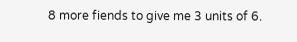8 more fiends to give me 3 units of 6.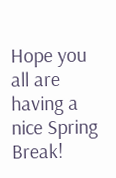Hope you all are having a nice Spring Break!